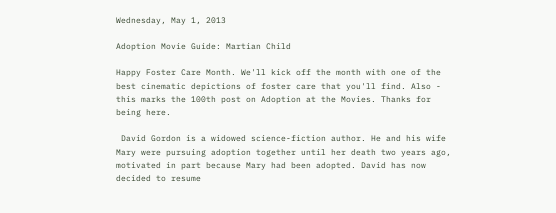Wednesday, May 1, 2013

Adoption Movie Guide: Martian Child

Happy Foster Care Month. We'll kick off the month with one of the best cinematic depictions of foster care that you'll find. Also - this marks the 100th post on Adoption at the Movies. Thanks for being here.

 David Gordon is a widowed science-fiction author. He and his wife Mary were pursuing adoption together until her death two years ago, motivated in part because Mary had been adopted. David has now decided to resume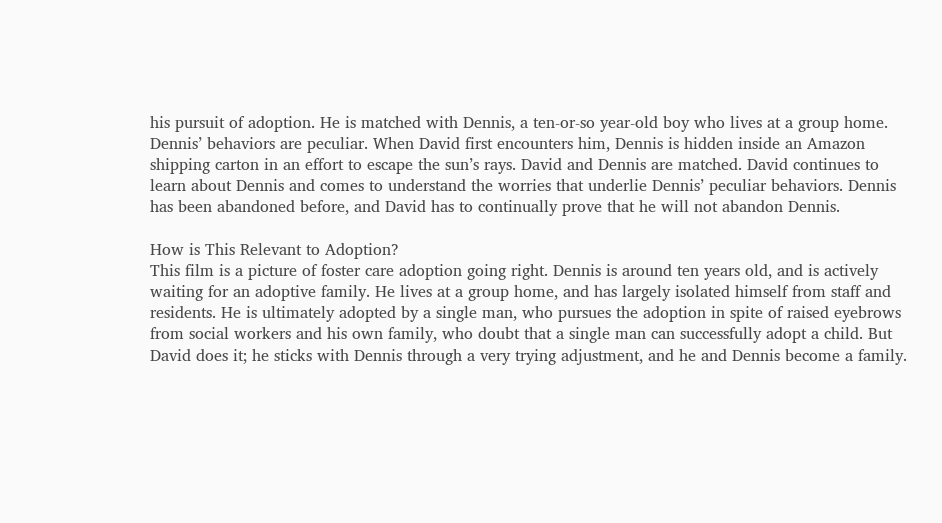his pursuit of adoption. He is matched with Dennis, a ten-or-so year-old boy who lives at a group home. Dennis’ behaviors are peculiar. When David first encounters him, Dennis is hidden inside an Amazon shipping carton in an effort to escape the sun’s rays. David and Dennis are matched. David continues to learn about Dennis and comes to understand the worries that underlie Dennis’ peculiar behaviors. Dennis has been abandoned before, and David has to continually prove that he will not abandon Dennis.

How is This Relevant to Adoption?
This film is a picture of foster care adoption going right. Dennis is around ten years old, and is actively waiting for an adoptive family. He lives at a group home, and has largely isolated himself from staff and residents. He is ultimately adopted by a single man, who pursues the adoption in spite of raised eyebrows from social workers and his own family, who doubt that a single man can successfully adopt a child. But David does it; he sticks with Dennis through a very trying adjustment, and he and Dennis become a family.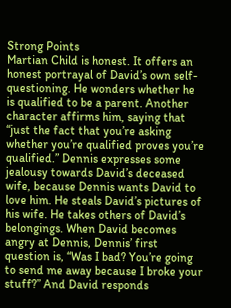Strong Points
Martian Child is honest. It offers an honest portrayal of David’s own self-questioning. He wonders whether he is qualified to be a parent. Another character affirms him, saying that “just the fact that you’re asking whether you’re qualified proves you’re qualified.” Dennis expresses some jealousy towards David’s deceased wife, because Dennis wants David to love him. He steals David’s pictures of his wife. He takes others of David’s belongings. When David becomes angry at Dennis, Dennis’ first question is, “Was I bad? You’re going to send me away because I broke your stuff?” And David responds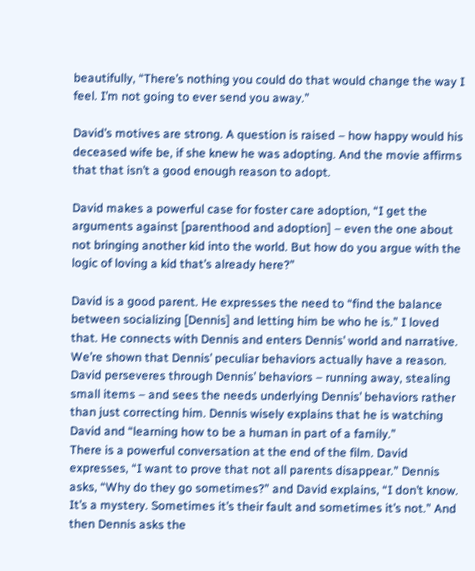beautifully, “There’s nothing you could do that would change the way I feel. I’m not going to ever send you away.”

David’s motives are strong. A question is raised – how happy would his deceased wife be, if she knew he was adopting. And the movie affirms that that isn’t a good enough reason to adopt.

David makes a powerful case for foster care adoption, “I get the arguments against [parenthood and adoption] – even the one about not bringing another kid into the world. But how do you argue with the logic of loving a kid that’s already here?”

David is a good parent. He expresses the need to “find the balance between socializing [Dennis] and letting him be who he is.” I loved that. He connects with Dennis and enters Dennis’ world and narrative. We’re shown that Dennis’ peculiar behaviors actually have a reason.  David perseveres through Dennis’ behaviors – running away, stealing small items – and sees the needs underlying Dennis’ behaviors rather than just correcting him. Dennis wisely explains that he is watching David and “learning how to be a human in part of a family.”
There is a powerful conversation at the end of the film. David expresses, “I want to prove that not all parents disappear.” Dennis asks, “Why do they go sometimes?” and David explains, “I don’t know. It’s a mystery. Sometimes it’s their fault and sometimes it’s not.” And then Dennis asks the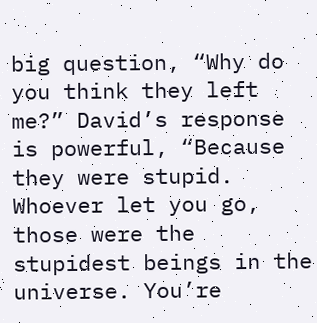big question, “Why do you think they left me?” David’s response is powerful, “Because they were stupid. Whoever let you go, those were the stupidest beings in the universe. You’re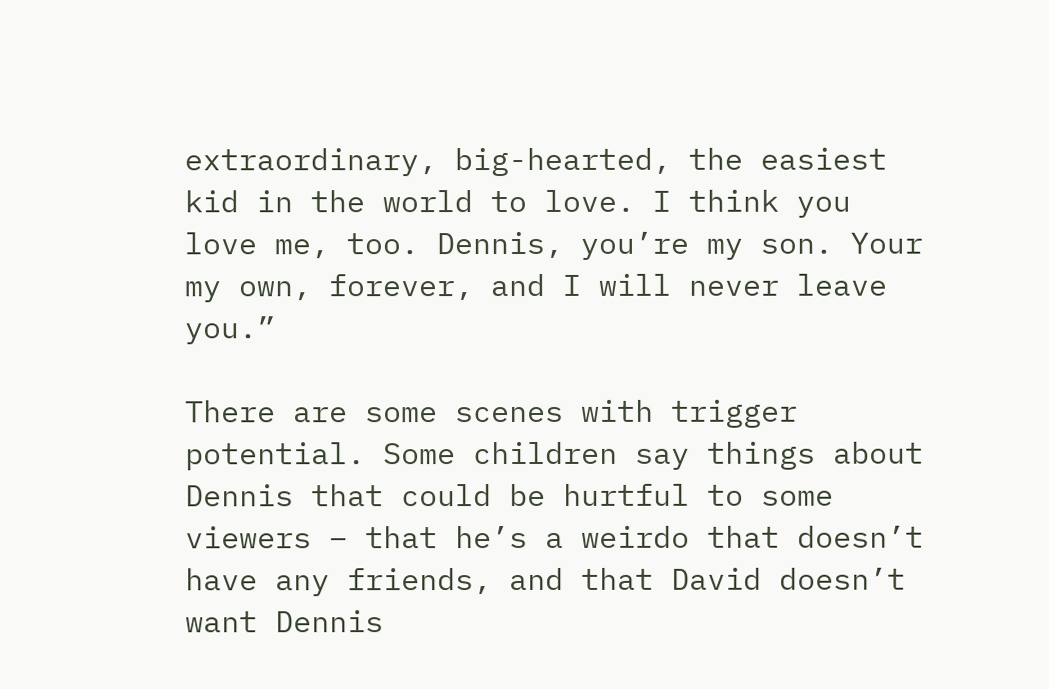extraordinary, big-hearted, the easiest kid in the world to love. I think you love me, too. Dennis, you’re my son. Your my own, forever, and I will never leave you.”

There are some scenes with trigger potential. Some children say things about Dennis that could be hurtful to some viewers – that he’s a weirdo that doesn’t have any friends, and that David doesn’t want Dennis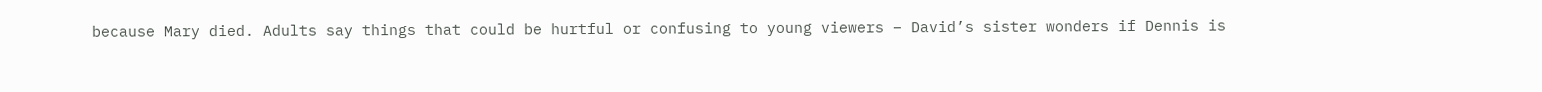because Mary died. Adults say things that could be hurtful or confusing to young viewers – David’s sister wonders if Dennis is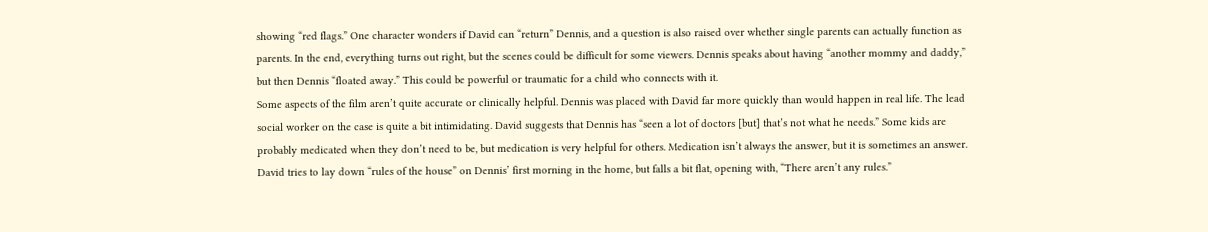showing “red flags.” One character wonders if David can “return” Dennis, and a question is also raised over whether single parents can actually function as parents. In the end, everything turns out right, but the scenes could be difficult for some viewers. Dennis speaks about having “another mommy and daddy,” but then Dennis “floated away.” This could be powerful or traumatic for a child who connects with it.
Some aspects of the film aren’t quite accurate or clinically helpful. Dennis was placed with David far more quickly than would happen in real life. The lead social worker on the case is quite a bit intimidating. David suggests that Dennis has “seen a lot of doctors [but] that’s not what he needs.” Some kids are probably medicated when they don’t need to be, but medication is very helpful for others. Medication isn’t always the answer, but it is sometimes an answer. David tries to lay down “rules of the house” on Dennis’ first morning in the home, but falls a bit flat, opening with, “There aren’t any rules.”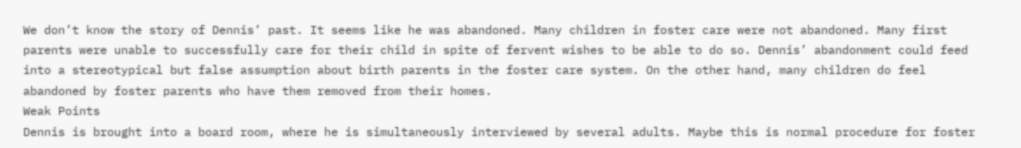We don’t know the story of Dennis’ past. It seems like he was abandoned. Many children in foster care were not abandoned. Many first parents were unable to successfully care for their child in spite of fervent wishes to be able to do so. Dennis’ abandonment could feed into a stereotypical but false assumption about birth parents in the foster care system. On the other hand, many children do feel abandoned by foster parents who have them removed from their homes.
Weak Points
Dennis is brought into a board room, where he is simultaneously interviewed by several adults. Maybe this is normal procedure for foster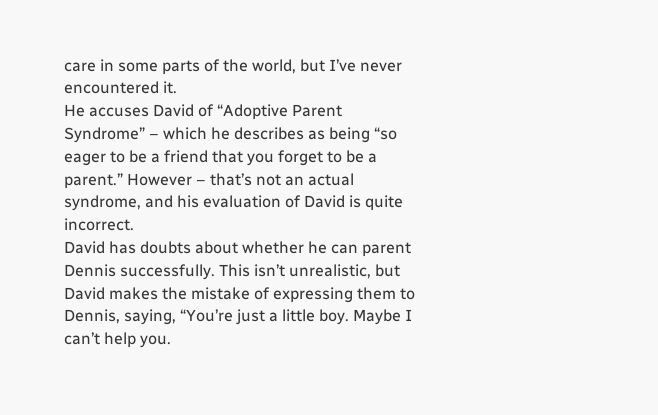care in some parts of the world, but I’ve never encountered it.
He accuses David of “Adoptive Parent Syndrome” – which he describes as being “so eager to be a friend that you forget to be a parent.” However – that’s not an actual syndrome, and his evaluation of David is quite incorrect.
David has doubts about whether he can parent Dennis successfully. This isn’t unrealistic, but David makes the mistake of expressing them to Dennis, saying, “You’re just a little boy. Maybe I can’t help you.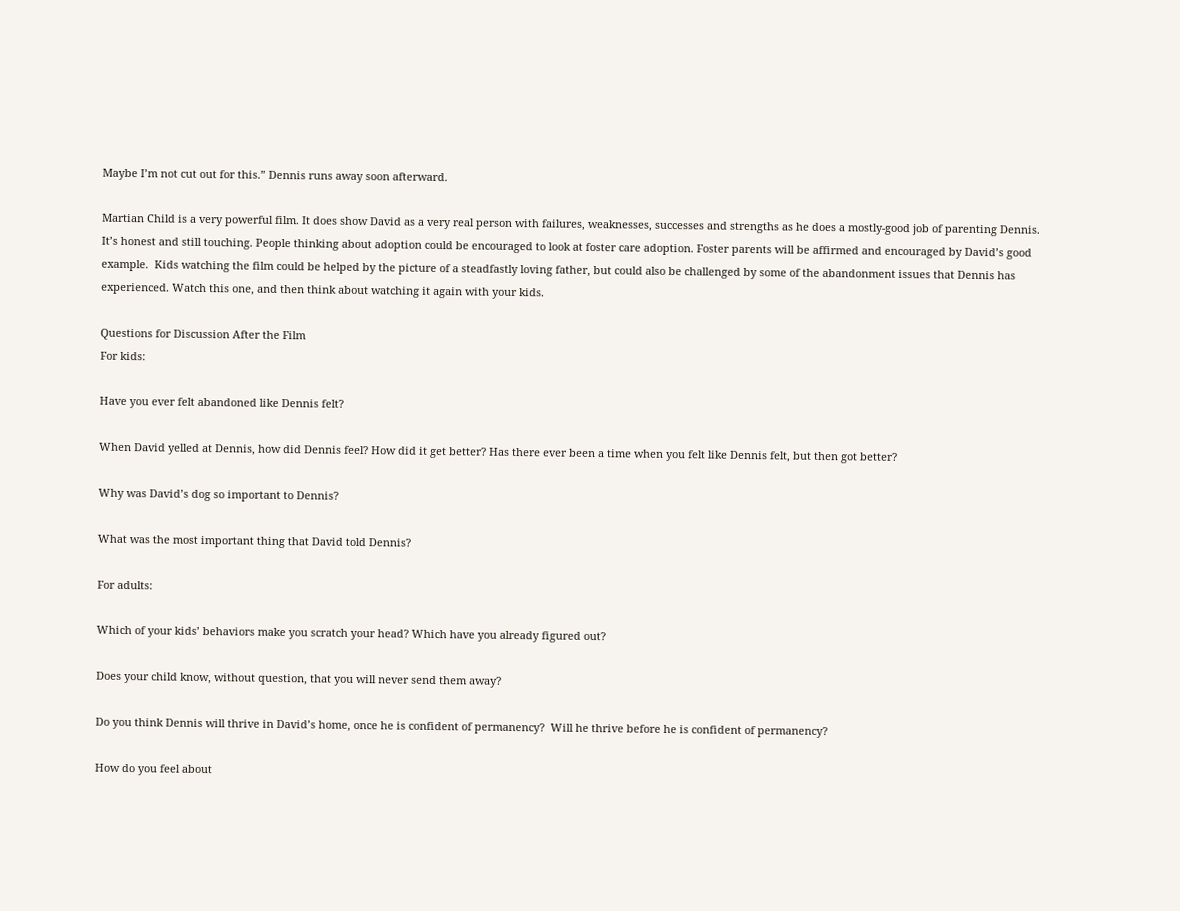Maybe I’m not cut out for this.” Dennis runs away soon afterward.

Martian Child is a very powerful film. It does show David as a very real person with failures, weaknesses, successes and strengths as he does a mostly-good job of parenting Dennis. It’s honest and still touching. People thinking about adoption could be encouraged to look at foster care adoption. Foster parents will be affirmed and encouraged by David’s good example.  Kids watching the film could be helped by the picture of a steadfastly loving father, but could also be challenged by some of the abandonment issues that Dennis has experienced. Watch this one, and then think about watching it again with your kids.

Questions for Discussion After the Film
For kids:

Have you ever felt abandoned like Dennis felt?

When David yelled at Dennis, how did Dennis feel? How did it get better? Has there ever been a time when you felt like Dennis felt, but then got better?

Why was David’s dog so important to Dennis?

What was the most important thing that David told Dennis?

For adults:

Which of your kids’ behaviors make you scratch your head? Which have you already figured out?

Does your child know, without question, that you will never send them away?

Do you think Dennis will thrive in David’s home, once he is confident of permanency?  Will he thrive before he is confident of permanency?

How do you feel about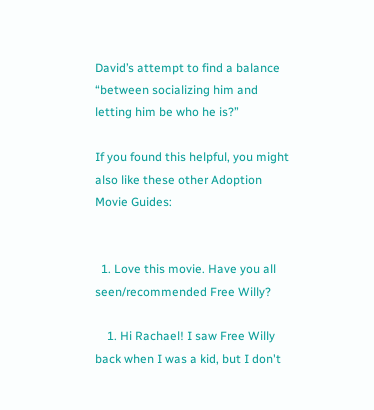David’s attempt to find a balance “between socializing him and letting him be who he is?”

If you found this helpful, you might also like these other Adoption Movie Guides:


  1. Love this movie. Have you all seen/recommended Free Willy?

    1. Hi Rachael! I saw Free Willy back when I was a kid, but I don't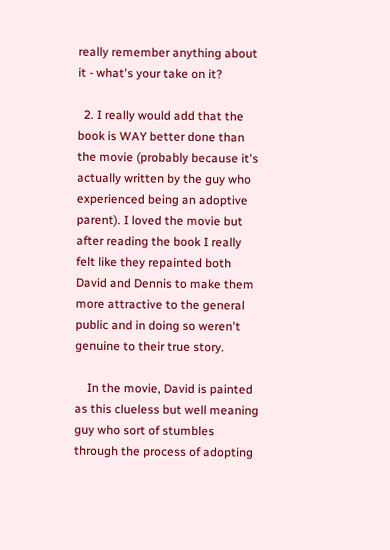really remember anything about it - what's your take on it?

  2. I really would add that the book is WAY better done than the movie (probably because it's actually written by the guy who experienced being an adoptive parent). I loved the movie but after reading the book I really felt like they repainted both David and Dennis to make them more attractive to the general public and in doing so weren't genuine to their true story.

    In the movie, David is painted as this clueless but well meaning guy who sort of stumbles through the process of adopting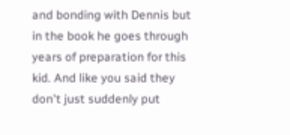and bonding with Dennis but in the book he goes through years of preparation for this kid. And like you said they don't just suddenly put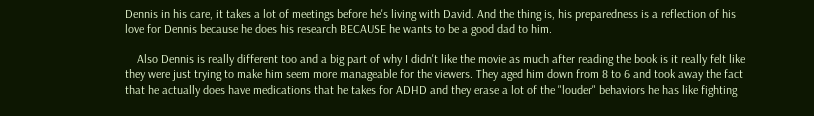Dennis in his care, it takes a lot of meetings before he's living with David. And the thing is, his preparedness is a reflection of his love for Dennis because he does his research BECAUSE he wants to be a good dad to him.

    Also Dennis is really different too and a big part of why I didn't like the movie as much after reading the book is it really felt like they were just trying to make him seem more manageable for the viewers. They aged him down from 8 to 6 and took away the fact that he actually does have medications that he takes for ADHD and they erase a lot of the "louder" behaviors he has like fighting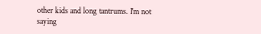other kids and long tantrums. I'm not saying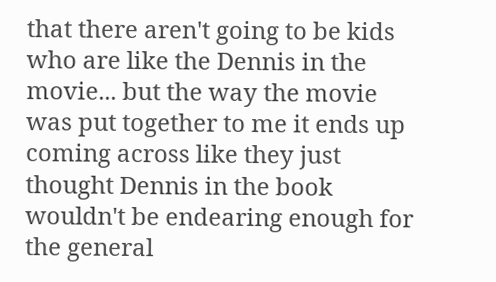that there aren't going to be kids who are like the Dennis in the movie... but the way the movie was put together to me it ends up coming across like they just thought Dennis in the book wouldn't be endearing enough for the general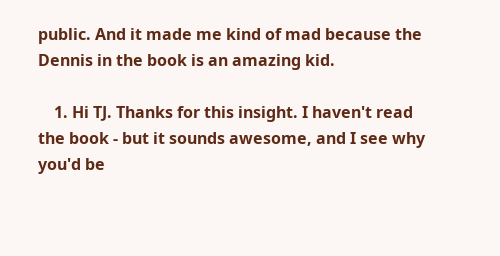public. And it made me kind of mad because the Dennis in the book is an amazing kid.

    1. Hi TJ. Thanks for this insight. I haven't read the book - but it sounds awesome, and I see why you'd be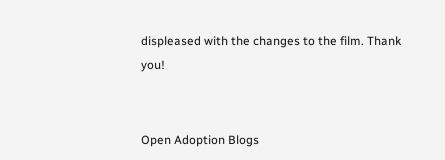displeased with the changes to the film. Thank you!


Open Adoption Blogs